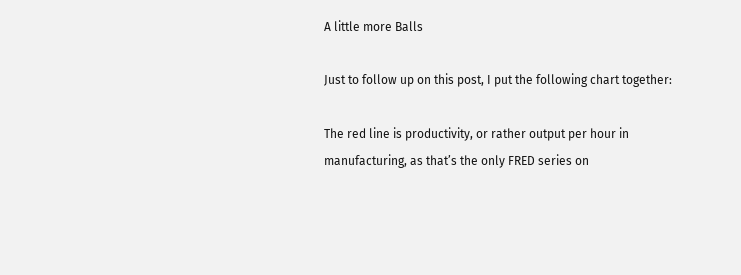A little more Balls

Just to follow up on this post, I put the following chart together:

The red line is productivity, or rather output per hour in manufacturing, as that’s the only FRED series on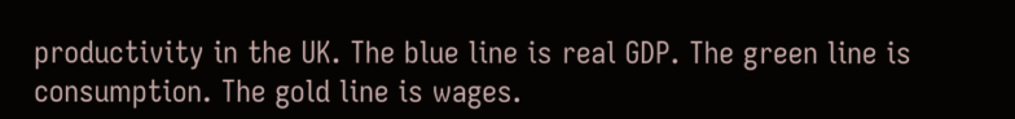productivity in the UK. The blue line is real GDP. The green line is consumption. The gold line is wages.